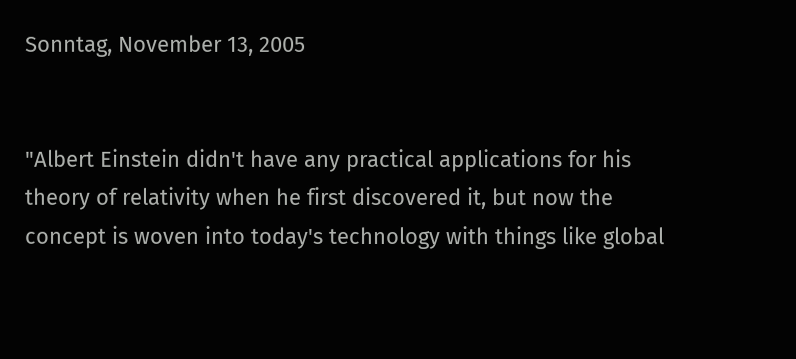Sonntag, November 13, 2005


"Albert Einstein didn't have any practical applications for his theory of relativity when he first discovered it, but now the concept is woven into today's technology with things like global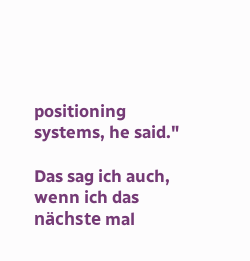positioning systems, he said."

Das sag ich auch, wenn ich das nächste mal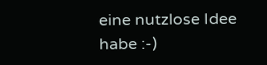eine nutzlose Idee habe :-)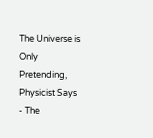The Universe is Only Pretending, Physicist Says - The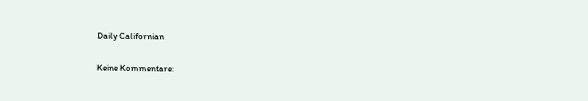Daily Californian

Keine Kommentare: